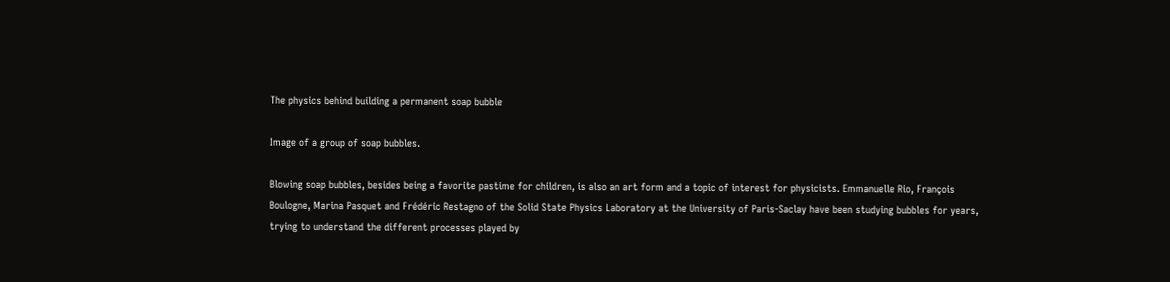The physics behind building a permanent soap bubble

Image of a group of soap bubbles.

Blowing soap bubbles, besides being a favorite pastime for children, is also an art form and a topic of interest for physicists. Emmanuelle Rio, François Boulogne, Marina Pasquet and Frédéric Restagno of the Solid State Physics Laboratory at the University of Paris-Saclay have been studying bubbles for years, trying to understand the different processes played by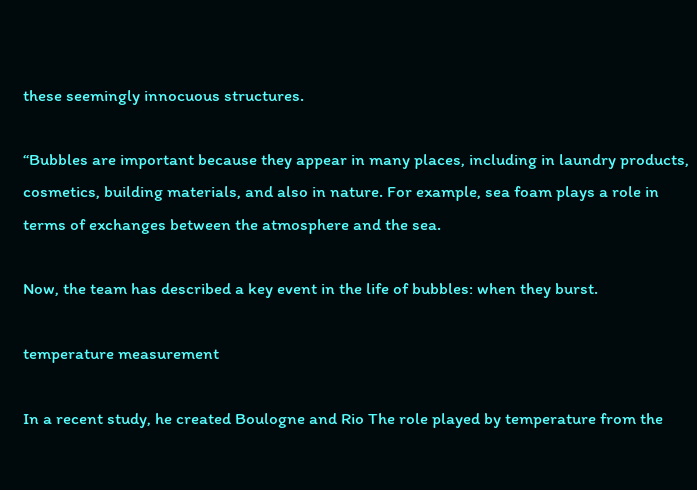these seemingly innocuous structures.

“Bubbles are important because they appear in many places, including in laundry products, cosmetics, building materials, and also in nature. For example, sea foam plays a role in terms of exchanges between the atmosphere and the sea.

Now, the team has described a key event in the life of bubbles: when they burst.

temperature measurement

In a recent study, he created Boulogne and Rio The role played by temperature from the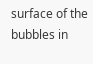surface of the bubbles in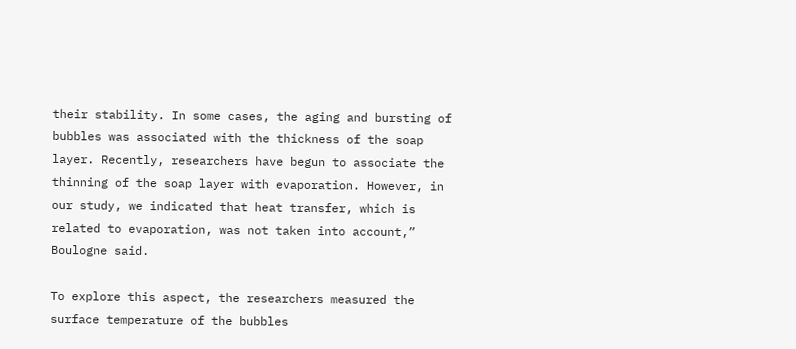their stability. In some cases, the aging and bursting of bubbles was associated with the thickness of the soap layer. Recently, researchers have begun to associate the thinning of the soap layer with evaporation. However, in our study, we indicated that heat transfer, which is related to evaporation, was not taken into account,” Boulogne said.

To explore this aspect, the researchers measured the surface temperature of the bubbles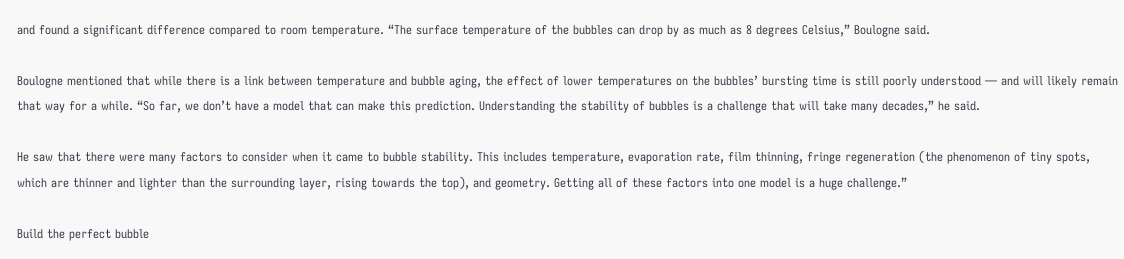and found a significant difference compared to room temperature. “The surface temperature of the bubbles can drop by as much as 8 degrees Celsius,” Boulogne said.

Boulogne mentioned that while there is a link between temperature and bubble aging, the effect of lower temperatures on the bubbles’ bursting time is still poorly understood — and will likely remain that way for a while. “So far, we don’t have a model that can make this prediction. Understanding the stability of bubbles is a challenge that will take many decades,” he said.

He saw that there were many factors to consider when it came to bubble stability. This includes temperature, evaporation rate, film thinning, fringe regeneration (the phenomenon of tiny spots, which are thinner and lighter than the surrounding layer, rising towards the top), and geometry. Getting all of these factors into one model is a huge challenge.”

Build the perfect bubble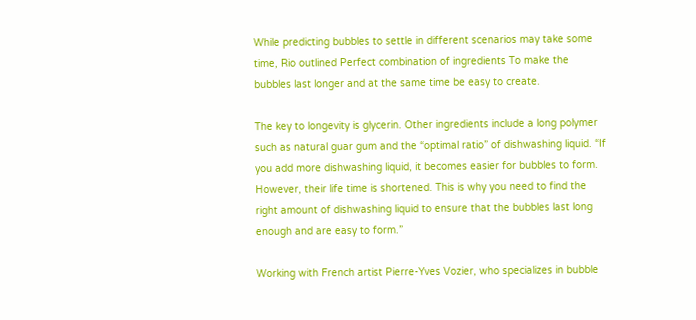While predicting bubbles to settle in different scenarios may take some time, Rio outlined Perfect combination of ingredients To make the bubbles last longer and at the same time be easy to create.

The key to longevity is glycerin. Other ingredients include a long polymer such as natural guar gum and the “optimal ratio” of dishwashing liquid. “If you add more dishwashing liquid, it becomes easier for bubbles to form. However, their life time is shortened. This is why you need to find the right amount of dishwashing liquid to ensure that the bubbles last long enough and are easy to form.”

Working with French artist Pierre-Yves Vozier, who specializes in bubble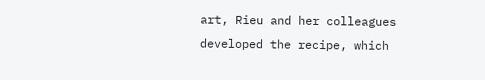art, Rieu and her colleagues developed the recipe, which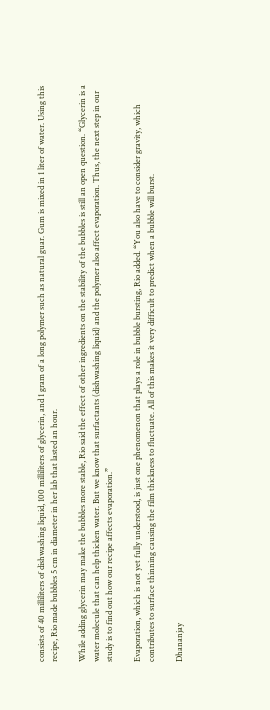consists of 40 milliliters of dishwashing liquid, 100 milliliters of glycerin, and 1 gram of a long polymer such as natural guar. Gum is mixed in 1 liter of water. Using this recipe, Rio made bubbles 5 cm in diameter in her lab that lasted an hour.

While adding glycerin may make the bubbles more stable, Rio said the effect of other ingredients on the stability of the bubbles is still an open question. “Glycerin is a water molecule that can help thicken water. But we know that surfactants (dishwashing liquid) and the polymer also affect evaporation. Thus, the next step in our study is to find out how our recipe affects evaporation.”

Evaporation, which is not yet fully understood, is just one phenomenon that plays a role in bubble bursting, Rio added. “You also have to consider gravity, which contributes to surface thinning causing the film thickness to fluctuate. All of this makes it very difficult to predict when a bubble will burst.

Dhananjay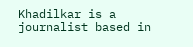Khadilkar is a journalist based in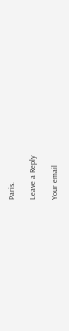Paris.

Leave a Reply

Your email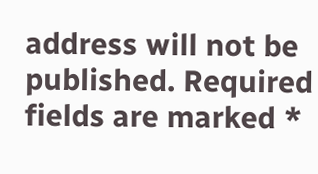address will not be published. Required fields are marked *